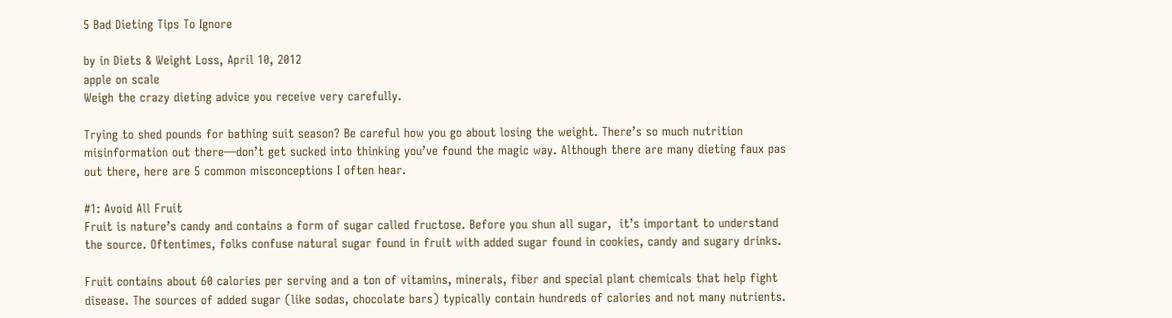5 Bad Dieting Tips To Ignore

by in Diets & Weight Loss, April 10, 2012
apple on scale
Weigh the crazy dieting advice you receive very carefully.

Trying to shed pounds for bathing suit season? Be careful how you go about losing the weight. There’s so much nutrition misinformation out there—don’t get sucked into thinking you’ve found the magic way. Although there are many dieting faux pas out there, here are 5 common misconceptions I often hear.

#1: Avoid All Fruit
Fruit is nature’s candy and contains a form of sugar called fructose. Before you shun all sugar,  it’s important to understand the source. Oftentimes, folks confuse natural sugar found in fruit with added sugar found in cookies, candy and sugary drinks.

Fruit contains about 60 calories per serving and a ton of vitamins, minerals, fiber and special plant chemicals that help fight disease. The sources of added sugar (like sodas, chocolate bars) typically contain hundreds of calories and not many nutrients.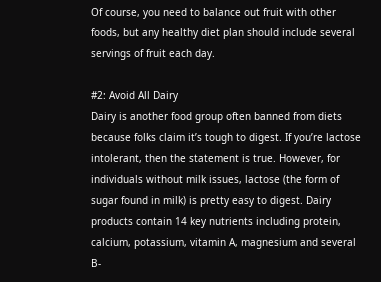Of course, you need to balance out fruit with other foods, but any healthy diet plan should include several servings of fruit each day.

#2: Avoid All Dairy
Dairy is another food group often banned from diets because folks claim it’s tough to digest. If you’re lactose intolerant, then the statement is true. However, for individuals without milk issues, lactose (the form of sugar found in milk) is pretty easy to digest. Dairy products contain 14 key nutrients including protein, calcium, potassium, vitamin A, magnesium and several B-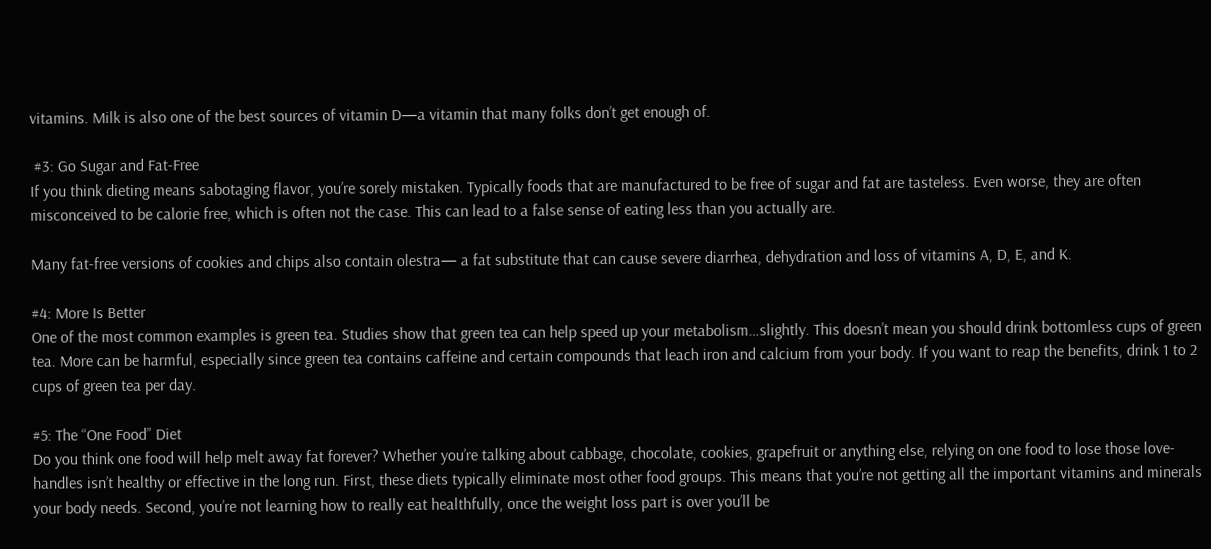vitamins. Milk is also one of the best sources of vitamin D—a vitamin that many folks don’t get enough of.

 #3: Go Sugar and Fat-Free
If you think dieting means sabotaging flavor, you’re sorely mistaken. Typically foods that are manufactured to be free of sugar and fat are tasteless. Even worse, they are often misconceived to be calorie free, which is often not the case. This can lead to a false sense of eating less than you actually are.

Many fat-free versions of cookies and chips also contain olestra— a fat substitute that can cause severe diarrhea, dehydration and loss of vitamins A, D, E, and K.

#4: More Is Better
One of the most common examples is green tea. Studies show that green tea can help speed up your metabolism…slightly. This doesn’t mean you should drink bottomless cups of green tea. More can be harmful, especially since green tea contains caffeine and certain compounds that leach iron and calcium from your body. If you want to reap the benefits, drink 1 to 2 cups of green tea per day.

#5: The “One Food” Diet
Do you think one food will help melt away fat forever? Whether you’re talking about cabbage, chocolate, cookies, grapefruit or anything else, relying on one food to lose those love-handles isn’t healthy or effective in the long run. First, these diets typically eliminate most other food groups. This means that you’re not getting all the important vitamins and minerals your body needs. Second, you’re not learning how to really eat healthfully, once the weight loss part is over you’ll be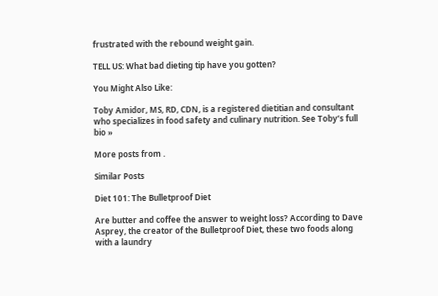frustrated with the rebound weight gain.

TELL US: What bad dieting tip have you gotten?

You Might Also Like:

Toby Amidor, MS, RD, CDN, is a registered dietitian and consultant who specializes in food safety and culinary nutrition. See Toby’s full bio »

More posts from .

Similar Posts

Diet 101: The Bulletproof Diet

Are butter and coffee the answer to weight loss? According to Dave Asprey, the creator of the Bulletproof Diet, these two foods along with a laundry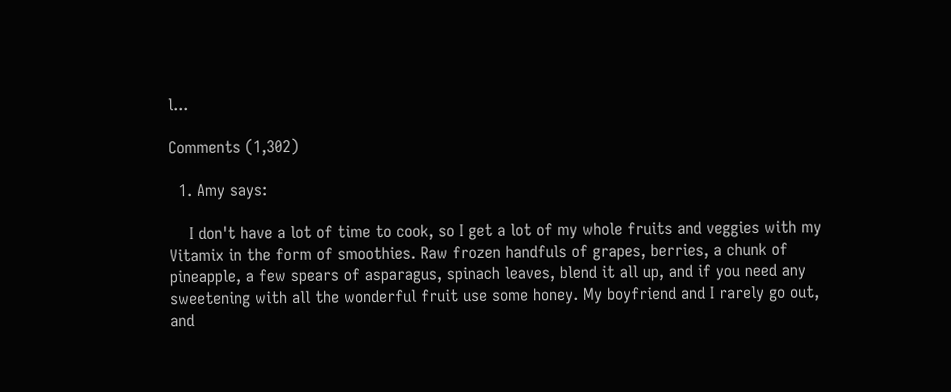l...

Comments (1,302)

  1. Amy says:

    I don't have a lot of time to cook, so I get a lot of my whole fruits and veggies with my Vitamix in the form of smoothies. Raw frozen handfuls of grapes, berries, a chunk of pineapple, a few spears of asparagus, spinach leaves, blend it all up, and if you need any sweetening with all the wonderful fruit use some honey. My boyfriend and I rarely go out, and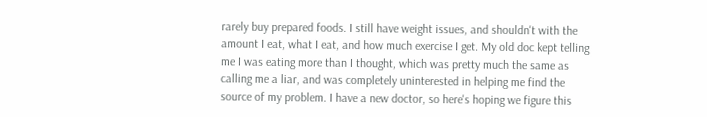rarely buy prepared foods. I still have weight issues, and shouldn't with the amount I eat, what I eat, and how much exercise I get. My old doc kept telling me I was eating more than I thought, which was pretty much the same as calling me a liar, and was completely uninterested in helping me find the source of my problem. I have a new doctor, so here's hoping we figure this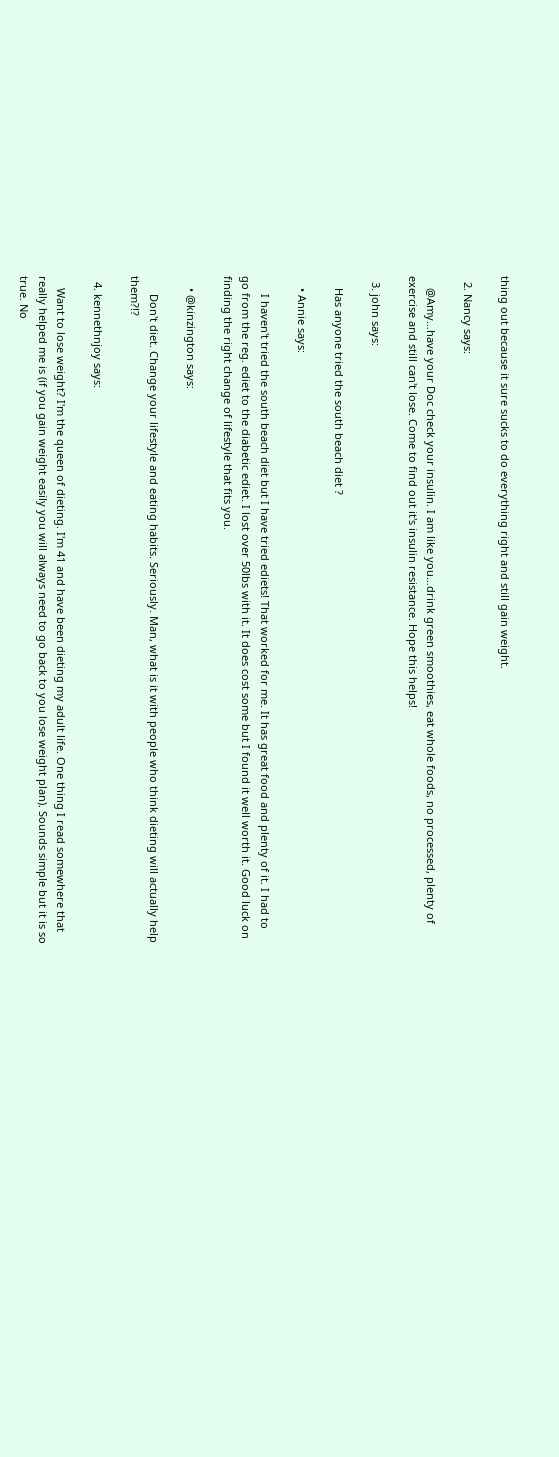thing out because it sure sucks to do everything right and still gain weight.

  2. Nancy says:

    @Amy…have your Doc check your insulin. I am like you…drink green smoothies, eat whole foods, no processed, plenty of exercise and still can't lose. Come to find out it's insulin resistance. Hope this helps!

  3. john says:

    Has anyone tried the south beach diet ?

    • Annie says:

      I haven't tried the south beach diet but I have tried ediets! That worked for me. It has great food and plenty of it. I had to go from the reg. ediet to the diabetic ediet. I lost over 50lbs with it. It does cost some but I found it well worth it. Good luck on finding the right change of lifestyle that fits you.

    • @kinzington says:

      Don't diet. Change your lifestyle and eating habits. Seriously. Man, what is it with people who think dieting will actually help them?!?

  4. kennethnjoy says:

    Want to lose weight? I'm the queen of dieting. I'm 41 and have been dieting my adult life. One thing I read somewhere that really helped me is (if you gain weight easily you will always need to go back to you lose weight plan). Sounds simple but it is so true. No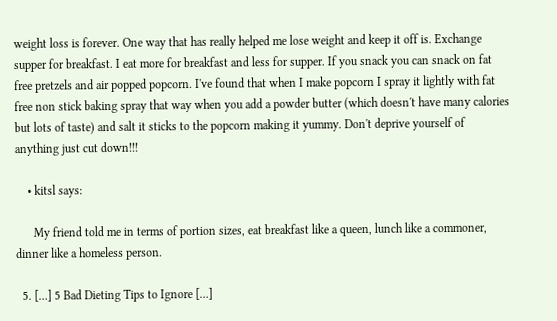weight loss is forever. One way that has really helped me lose weight and keep it off is. Exchange supper for breakfast. I eat more for breakfast and less for supper. If you snack you can snack on fat free pretzels and air popped popcorn. I've found that when I make popcorn I spray it lightly with fat free non stick baking spray that way when you add a powder butter (which doesn't have many calories but lots of taste) and salt it sticks to the popcorn making it yummy. Don't deprive yourself of anything just cut down!!!

    • kitsl says:

      My friend told me in terms of portion sizes, eat breakfast like a queen, lunch like a commoner, dinner like a homeless person.

  5. […] 5 Bad Dieting Tips to Ignore […]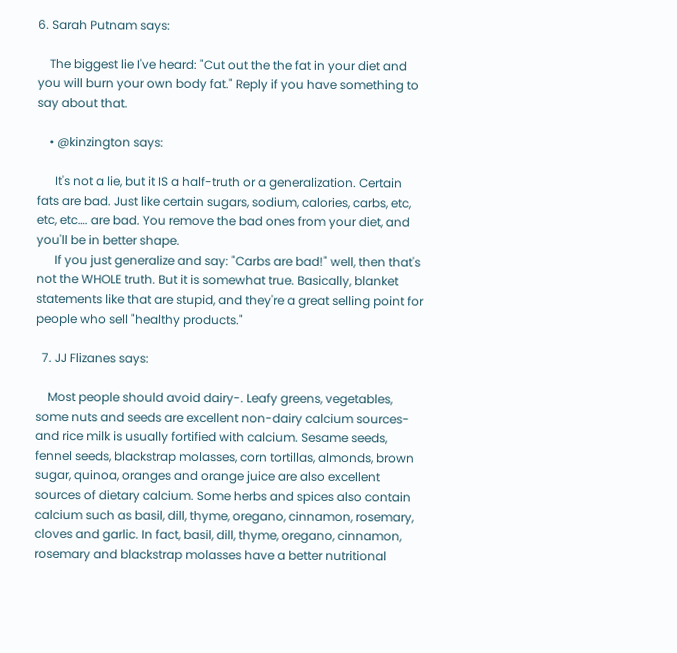6. Sarah Putnam says:

    The biggest lie I've heard: "Cut out the the fat in your diet and you will burn your own body fat." Reply if you have something to say about that.

    • @kinzington says:

      It's not a lie, but it IS a half-truth or a generalization. Certain fats are bad. Just like certain sugars, sodium, calories, carbs, etc, etc, etc…. are bad. You remove the bad ones from your diet, and you'll be in better shape.
      If you just generalize and say: "Carbs are bad!" well, then that's not the WHOLE truth. But it is somewhat true. Basically, blanket statements like that are stupid, and they're a great selling point for people who sell "healthy products."

  7. JJ Flizanes says:

    Most people should avoid dairy-. Leafy greens, vegetables, some nuts and seeds are excellent non-dairy calcium sources- and rice milk is usually fortified with calcium. Sesame seeds, fennel seeds, blackstrap molasses, corn tortillas, almonds, brown sugar, quinoa, oranges and orange juice are also excellent sources of dietary calcium. Some herbs and spices also contain calcium such as basil, dill, thyme, oregano, cinnamon, rosemary, cloves and garlic. In fact, basil, dill, thyme, oregano, cinnamon, rosemary and blackstrap molasses have a better nutritional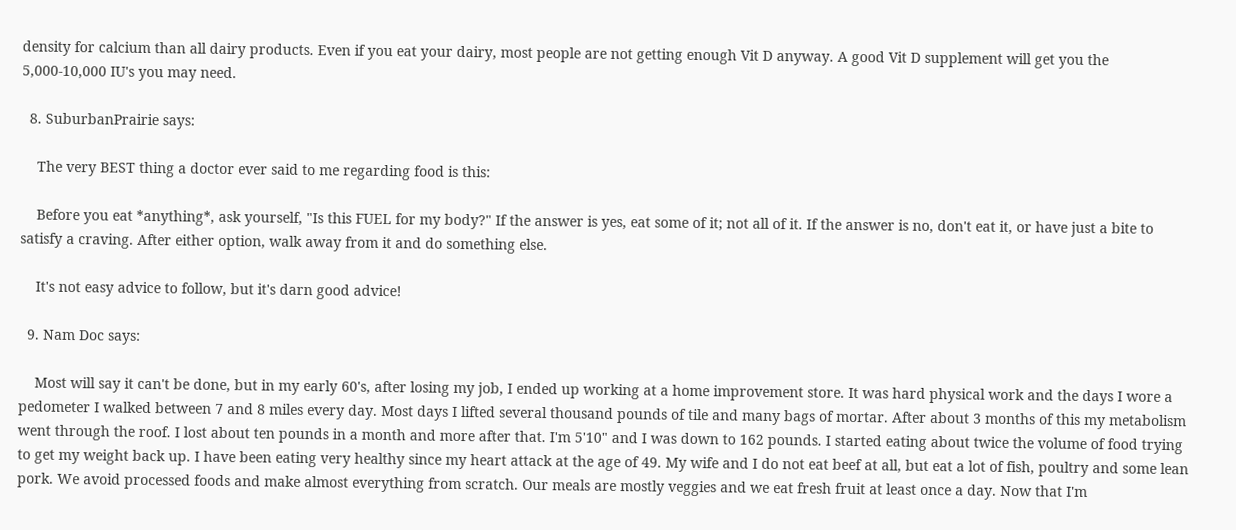density for calcium than all dairy products. Even if you eat your dairy, most people are not getting enough Vit D anyway. A good Vit D supplement will get you the 5,000-10,000 IU's you may need.

  8. SuburbanPrairie says:

    The very BEST thing a doctor ever said to me regarding food is this:

    Before you eat *anything*, ask yourself, "Is this FUEL for my body?" If the answer is yes, eat some of it; not all of it. If the answer is no, don't eat it, or have just a bite to satisfy a craving. After either option, walk away from it and do something else.

    It's not easy advice to follow, but it's darn good advice!

  9. Nam Doc says:

    Most will say it can't be done, but in my early 60's, after losing my job, I ended up working at a home improvement store. It was hard physical work and the days I wore a pedometer I walked between 7 and 8 miles every day. Most days I lifted several thousand pounds of tile and many bags of mortar. After about 3 months of this my metabolism went through the roof. I lost about ten pounds in a month and more after that. I'm 5'10" and I was down to 162 pounds. I started eating about twice the volume of food trying to get my weight back up. I have been eating very healthy since my heart attack at the age of 49. My wife and I do not eat beef at all, but eat a lot of fish, poultry and some lean pork. We avoid processed foods and make almost everything from scratch. Our meals are mostly veggies and we eat fresh fruit at least once a day. Now that I'm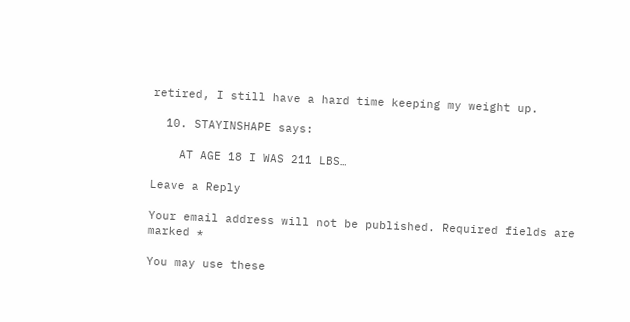retired, I still have a hard time keeping my weight up.

  10. STAYINSHAPE says:

    AT AGE 18 I WAS 211 LBS…

Leave a Reply

Your email address will not be published. Required fields are marked *

You may use these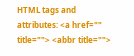HTML tags and attributes: <a href="" title=""> <abbr title="">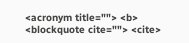<acronym title=""> <b> <blockquote cite=""> <cite>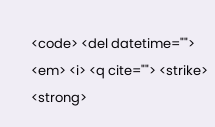<code> <del datetime=""> <em> <i> <q cite=""> <strike> <strong>